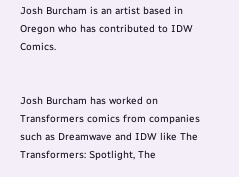Josh Burcham is an artist based in Oregon who has contributed to IDW Comics.


Josh Burcham has worked on Transformers comics from companies such as Dreamwave and IDW like The Transformers: Spotlight, The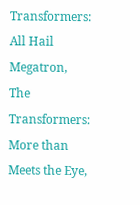Transformers: All Hail Megatron, The Transformers: More than Meets the Eye,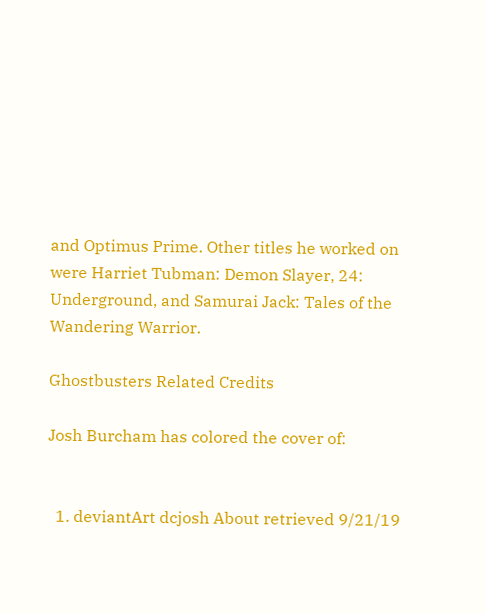and Optimus Prime. Other titles he worked on were Harriet Tubman: Demon Slayer, 24: Underground, and Samurai Jack: Tales of the Wandering Warrior.

Ghostbusters Related Credits

Josh Burcham has colored the cover of:


  1. deviantArt dcjosh About retrieved 9/21/19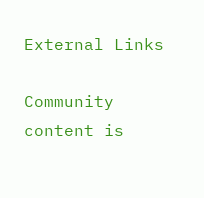External Links

Community content is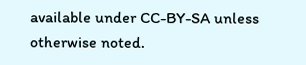available under CC-BY-SA unless otherwise noted.